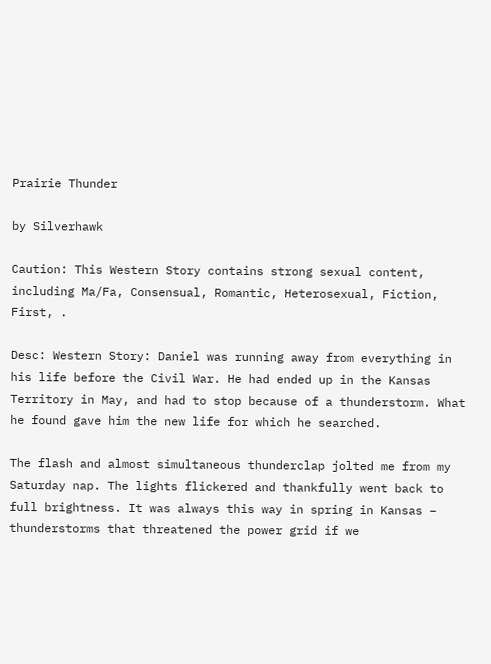Prairie Thunder

by Silverhawk

Caution: This Western Story contains strong sexual content, including Ma/Fa, Consensual, Romantic, Heterosexual, Fiction, First, .

Desc: Western Story: Daniel was running away from everything in his life before the Civil War. He had ended up in the Kansas Territory in May, and had to stop because of a thunderstorm. What he found gave him the new life for which he searched.

The flash and almost simultaneous thunderclap jolted me from my Saturday nap. The lights flickered and thankfully went back to full brightness. It was always this way in spring in Kansas – thunderstorms that threatened the power grid if we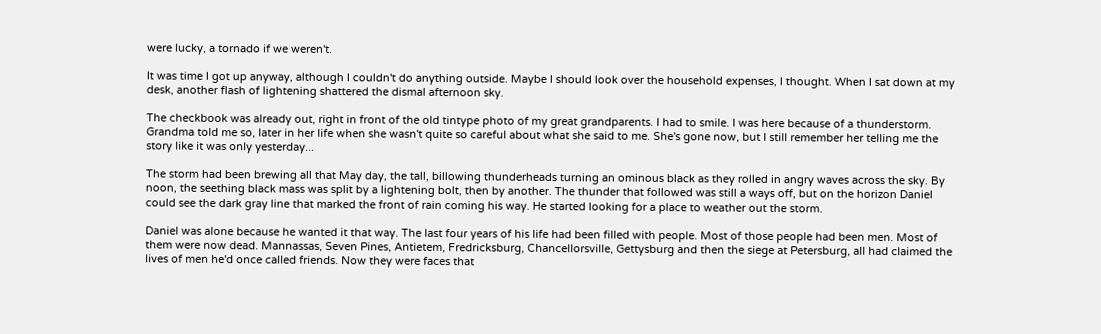were lucky, a tornado if we weren't.

It was time I got up anyway, although I couldn't do anything outside. Maybe I should look over the household expenses, I thought. When I sat down at my desk, another flash of lightening shattered the dismal afternoon sky.

The checkbook was already out, right in front of the old tintype photo of my great grandparents. I had to smile. I was here because of a thunderstorm. Grandma told me so, later in her life when she wasn't quite so careful about what she said to me. She's gone now, but I still remember her telling me the story like it was only yesterday...

The storm had been brewing all that May day, the tall, billowing thunderheads turning an ominous black as they rolled in angry waves across the sky. By noon, the seething black mass was split by a lightening bolt, then by another. The thunder that followed was still a ways off, but on the horizon Daniel could see the dark gray line that marked the front of rain coming his way. He started looking for a place to weather out the storm.

Daniel was alone because he wanted it that way. The last four years of his life had been filled with people. Most of those people had been men. Most of them were now dead. Mannassas, Seven Pines, Antietem, Fredricksburg, Chancellorsville, Gettysburg and then the siege at Petersburg, all had claimed the lives of men he'd once called friends. Now they were faces that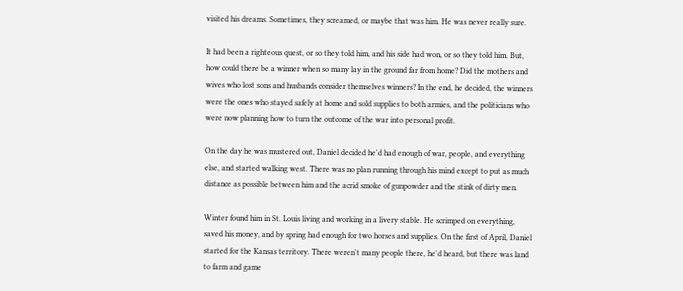visited his dreams. Sometimes, they screamed, or maybe that was him. He was never really sure.

It had been a righteous quest, or so they told him, and his side had won, or so they told him. But, how could there be a winner when so many lay in the ground far from home? Did the mothers and wives who lost sons and husbands consider themselves winners? In the end, he decided, the winners were the ones who stayed safely at home and sold supplies to both armies, and the politicians who were now planning how to turn the outcome of the war into personal profit.

On the day he was mustered out, Daniel decided he'd had enough of war, people, and everything else, and started walking west. There was no plan running through his mind except to put as much distance as possible between him and the acrid smoke of gunpowder and the stink of dirty men.

Winter found him in St. Louis living and working in a livery stable. He scrimped on everything, saved his money, and by spring had enough for two horses and supplies. On the first of April, Daniel started for the Kansas territory. There weren't many people there, he'd heard, but there was land to farm and game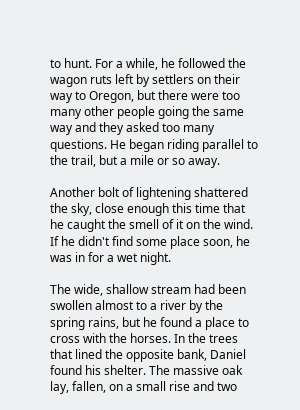to hunt. For a while, he followed the wagon ruts left by settlers on their way to Oregon, but there were too many other people going the same way and they asked too many questions. He began riding parallel to the trail, but a mile or so away.

Another bolt of lightening shattered the sky, close enough this time that he caught the smell of it on the wind. If he didn't find some place soon, he was in for a wet night.

The wide, shallow stream had been swollen almost to a river by the spring rains, but he found a place to cross with the horses. In the trees that lined the opposite bank, Daniel found his shelter. The massive oak lay, fallen, on a small rise and two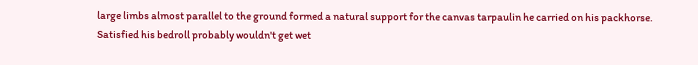large limbs almost parallel to the ground formed a natural support for the canvas tarpaulin he carried on his packhorse. Satisfied his bedroll probably wouldn't get wet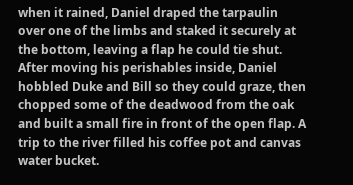when it rained, Daniel draped the tarpaulin over one of the limbs and staked it securely at the bottom, leaving a flap he could tie shut. After moving his perishables inside, Daniel hobbled Duke and Bill so they could graze, then chopped some of the deadwood from the oak and built a small fire in front of the open flap. A trip to the river filled his coffee pot and canvas water bucket.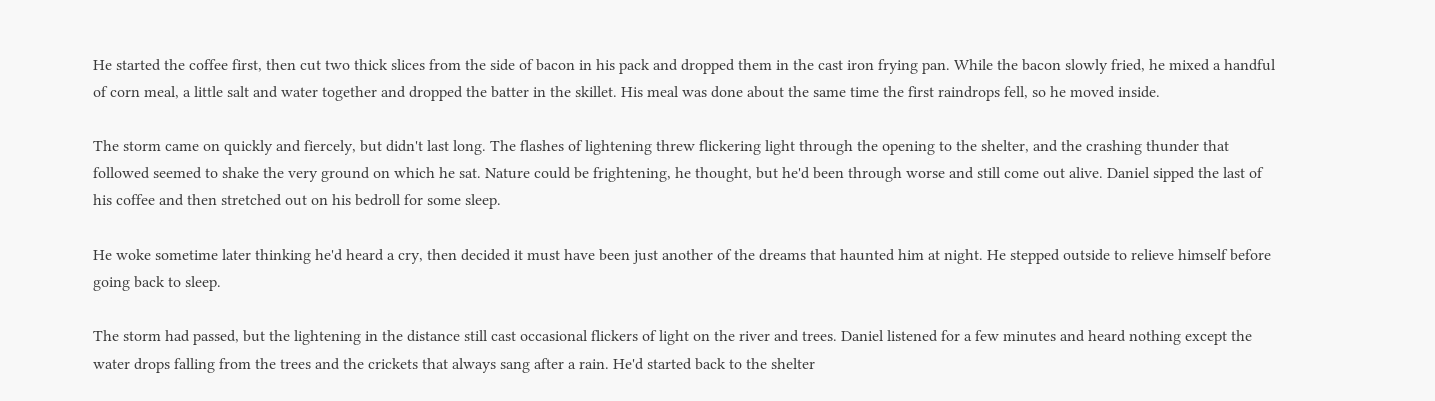He started the coffee first, then cut two thick slices from the side of bacon in his pack and dropped them in the cast iron frying pan. While the bacon slowly fried, he mixed a handful of corn meal, a little salt and water together and dropped the batter in the skillet. His meal was done about the same time the first raindrops fell, so he moved inside.

The storm came on quickly and fiercely, but didn't last long. The flashes of lightening threw flickering light through the opening to the shelter, and the crashing thunder that followed seemed to shake the very ground on which he sat. Nature could be frightening, he thought, but he'd been through worse and still come out alive. Daniel sipped the last of his coffee and then stretched out on his bedroll for some sleep.

He woke sometime later thinking he'd heard a cry, then decided it must have been just another of the dreams that haunted him at night. He stepped outside to relieve himself before going back to sleep.

The storm had passed, but the lightening in the distance still cast occasional flickers of light on the river and trees. Daniel listened for a few minutes and heard nothing except the water drops falling from the trees and the crickets that always sang after a rain. He'd started back to the shelter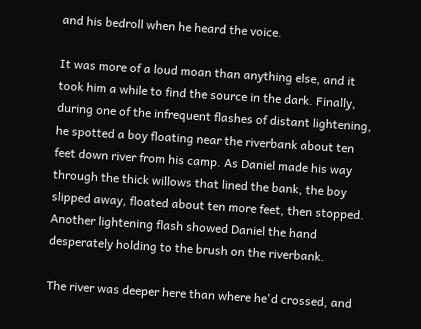and his bedroll when he heard the voice.

It was more of a loud moan than anything else, and it took him a while to find the source in the dark. Finally, during one of the infrequent flashes of distant lightening, he spotted a boy floating near the riverbank about ten feet down river from his camp. As Daniel made his way through the thick willows that lined the bank, the boy slipped away, floated about ten more feet, then stopped. Another lightening flash showed Daniel the hand desperately holding to the brush on the riverbank.

The river was deeper here than where he'd crossed, and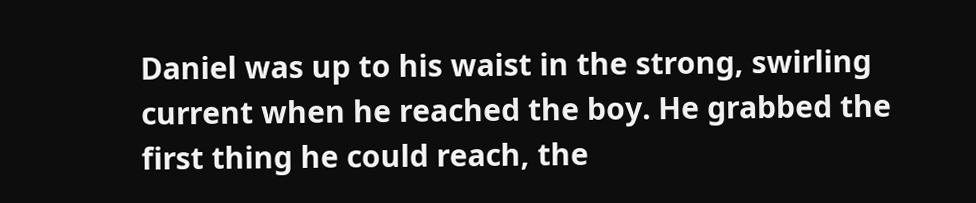Daniel was up to his waist in the strong, swirling current when he reached the boy. He grabbed the first thing he could reach, the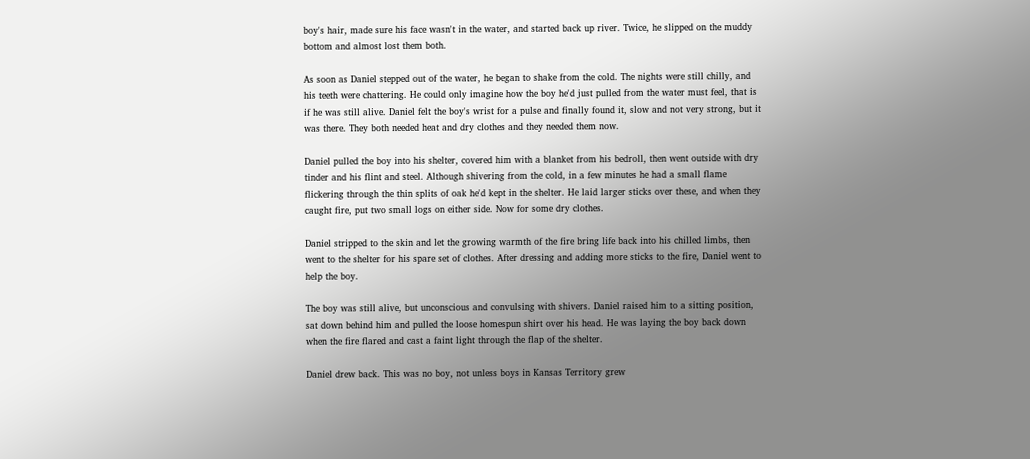boy's hair, made sure his face wasn't in the water, and started back up river. Twice, he slipped on the muddy bottom and almost lost them both.

As soon as Daniel stepped out of the water, he began to shake from the cold. The nights were still chilly, and his teeth were chattering. He could only imagine how the boy he'd just pulled from the water must feel, that is if he was still alive. Daniel felt the boy's wrist for a pulse and finally found it, slow and not very strong, but it was there. They both needed heat and dry clothes and they needed them now.

Daniel pulled the boy into his shelter, covered him with a blanket from his bedroll, then went outside with dry tinder and his flint and steel. Although shivering from the cold, in a few minutes he had a small flame flickering through the thin splits of oak he'd kept in the shelter. He laid larger sticks over these, and when they caught fire, put two small logs on either side. Now for some dry clothes.

Daniel stripped to the skin and let the growing warmth of the fire bring life back into his chilled limbs, then went to the shelter for his spare set of clothes. After dressing and adding more sticks to the fire, Daniel went to help the boy.

The boy was still alive, but unconscious and convulsing with shivers. Daniel raised him to a sitting position, sat down behind him and pulled the loose homespun shirt over his head. He was laying the boy back down when the fire flared and cast a faint light through the flap of the shelter.

Daniel drew back. This was no boy, not unless boys in Kansas Territory grew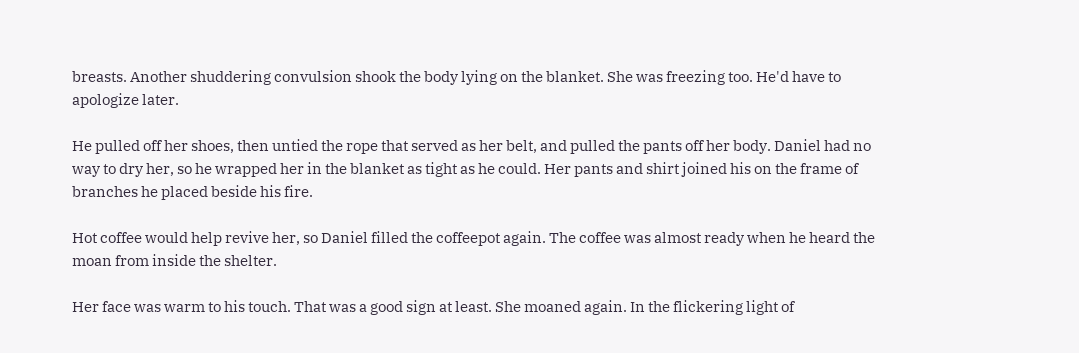breasts. Another shuddering convulsion shook the body lying on the blanket. She was freezing too. He'd have to apologize later.

He pulled off her shoes, then untied the rope that served as her belt, and pulled the pants off her body. Daniel had no way to dry her, so he wrapped her in the blanket as tight as he could. Her pants and shirt joined his on the frame of branches he placed beside his fire.

Hot coffee would help revive her, so Daniel filled the coffeepot again. The coffee was almost ready when he heard the moan from inside the shelter.

Her face was warm to his touch. That was a good sign at least. She moaned again. In the flickering light of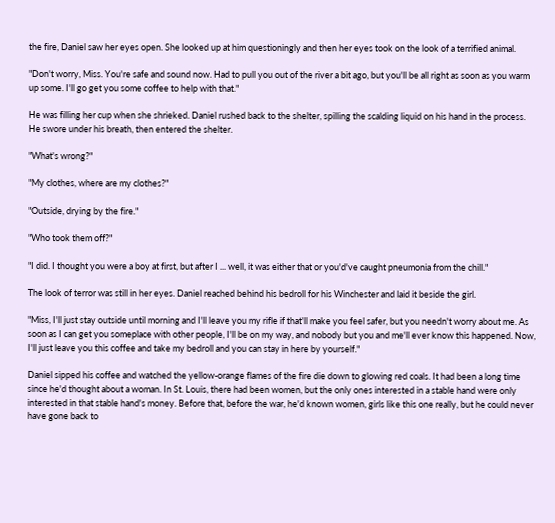the fire, Daniel saw her eyes open. She looked up at him questioningly and then her eyes took on the look of a terrified animal.

"Don't worry, Miss. You're safe and sound now. Had to pull you out of the river a bit ago, but you'll be all right as soon as you warm up some. I'll go get you some coffee to help with that."

He was filling her cup when she shrieked. Daniel rushed back to the shelter, spilling the scalding liquid on his hand in the process. He swore under his breath, then entered the shelter.

"What's wrong?"

"My clothes, where are my clothes?"

"Outside, drying by the fire."

"Who took them off?"

"I did. I thought you were a boy at first, but after I ... well, it was either that or you'd've caught pneumonia from the chill."

The look of terror was still in her eyes. Daniel reached behind his bedroll for his Winchester and laid it beside the girl.

"Miss, I'll just stay outside until morning and I'll leave you my rifle if that'll make you feel safer, but you needn't worry about me. As soon as I can get you someplace with other people, I'll be on my way, and nobody but you and me'll ever know this happened. Now, I'll just leave you this coffee and take my bedroll and you can stay in here by yourself."

Daniel sipped his coffee and watched the yellow-orange flames of the fire die down to glowing red coals. It had been a long time since he'd thought about a woman. In St. Louis, there had been women, but the only ones interested in a stable hand were only interested in that stable hand's money. Before that, before the war, he'd known women, girls like this one really, but he could never have gone back to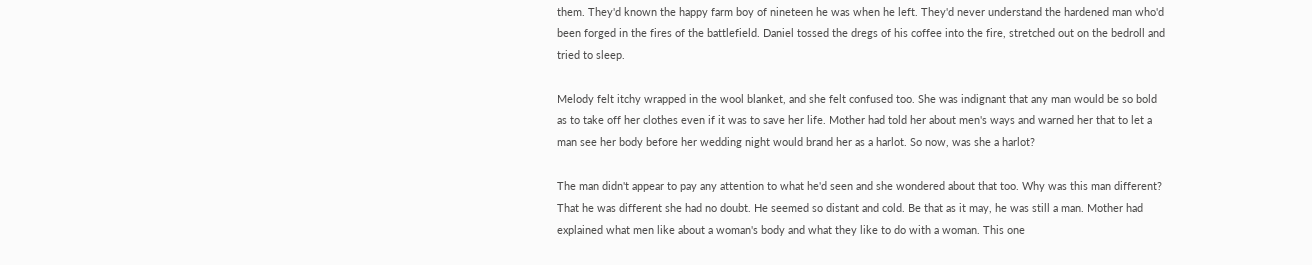them. They'd known the happy farm boy of nineteen he was when he left. They'd never understand the hardened man who'd been forged in the fires of the battlefield. Daniel tossed the dregs of his coffee into the fire, stretched out on the bedroll and tried to sleep.

Melody felt itchy wrapped in the wool blanket, and she felt confused too. She was indignant that any man would be so bold as to take off her clothes even if it was to save her life. Mother had told her about men's ways and warned her that to let a man see her body before her wedding night would brand her as a harlot. So now, was she a harlot?

The man didn't appear to pay any attention to what he'd seen and she wondered about that too. Why was this man different? That he was different she had no doubt. He seemed so distant and cold. Be that as it may, he was still a man. Mother had explained what men like about a woman's body and what they like to do with a woman. This one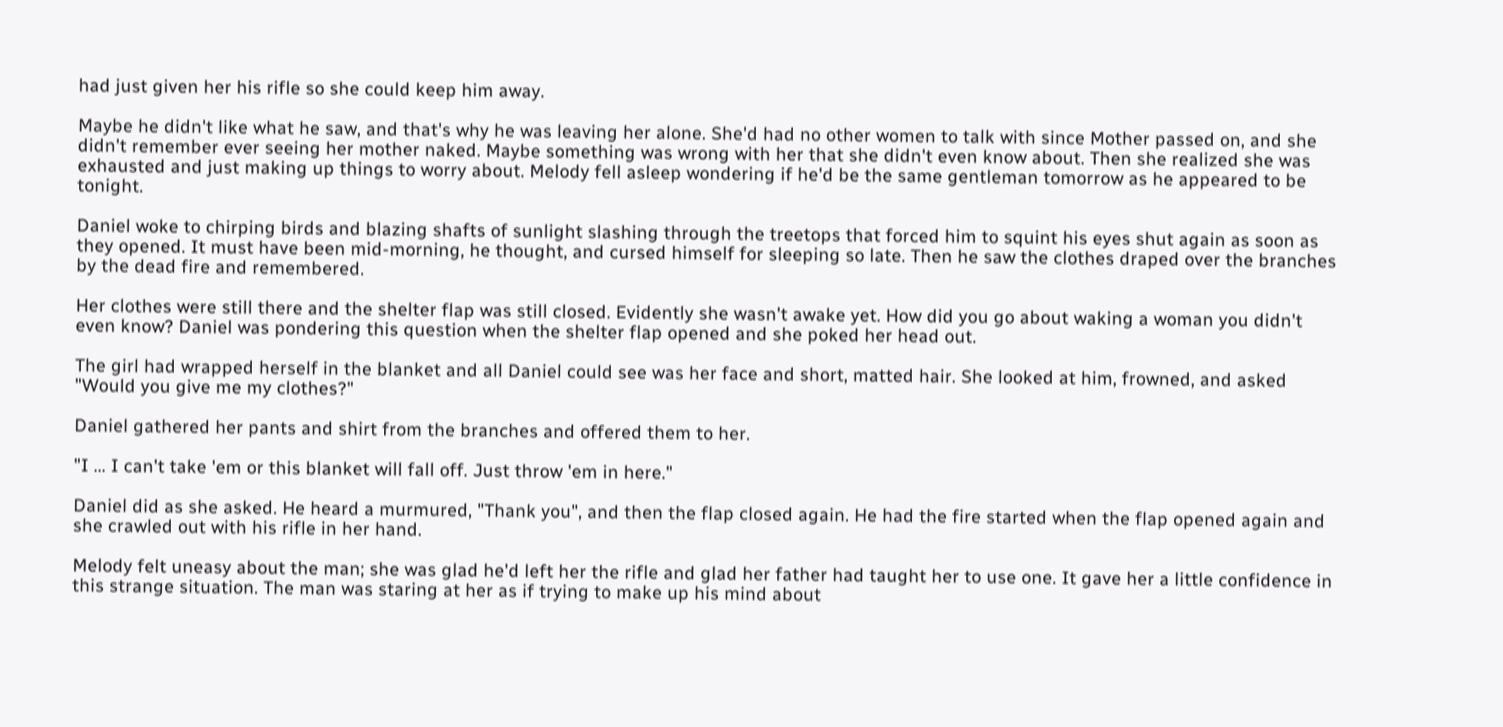had just given her his rifle so she could keep him away.

Maybe he didn't like what he saw, and that's why he was leaving her alone. She'd had no other women to talk with since Mother passed on, and she didn't remember ever seeing her mother naked. Maybe something was wrong with her that she didn't even know about. Then she realized she was exhausted and just making up things to worry about. Melody fell asleep wondering if he'd be the same gentleman tomorrow as he appeared to be tonight.

Daniel woke to chirping birds and blazing shafts of sunlight slashing through the treetops that forced him to squint his eyes shut again as soon as they opened. It must have been mid-morning, he thought, and cursed himself for sleeping so late. Then he saw the clothes draped over the branches by the dead fire and remembered.

Her clothes were still there and the shelter flap was still closed. Evidently she wasn't awake yet. How did you go about waking a woman you didn't even know? Daniel was pondering this question when the shelter flap opened and she poked her head out.

The girl had wrapped herself in the blanket and all Daniel could see was her face and short, matted hair. She looked at him, frowned, and asked "Would you give me my clothes?"

Daniel gathered her pants and shirt from the branches and offered them to her.

"I ... I can't take 'em or this blanket will fall off. Just throw 'em in here."

Daniel did as she asked. He heard a murmured, "Thank you", and then the flap closed again. He had the fire started when the flap opened again and she crawled out with his rifle in her hand.

Melody felt uneasy about the man; she was glad he'd left her the rifle and glad her father had taught her to use one. It gave her a little confidence in this strange situation. The man was staring at her as if trying to make up his mind about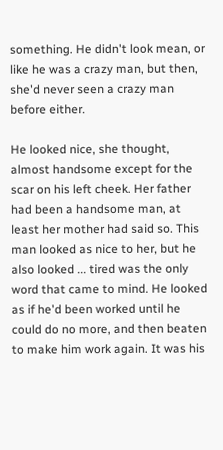something. He didn't look mean, or like he was a crazy man, but then, she'd never seen a crazy man before either.

He looked nice, she thought, almost handsome except for the scar on his left cheek. Her father had been a handsome man, at least her mother had said so. This man looked as nice to her, but he also looked ... tired was the only word that came to mind. He looked as if he'd been worked until he could do no more, and then beaten to make him work again. It was his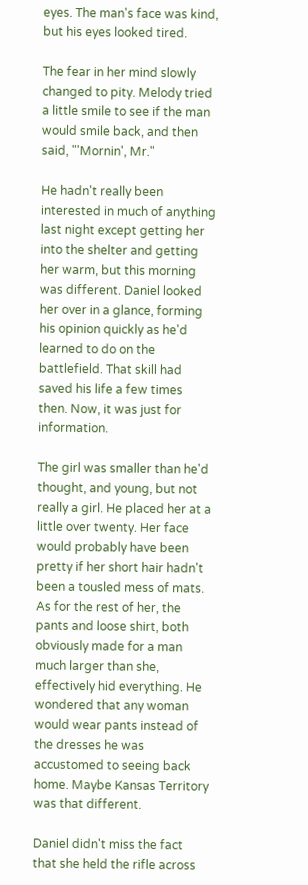eyes. The man's face was kind, but his eyes looked tired.

The fear in her mind slowly changed to pity. Melody tried a little smile to see if the man would smile back, and then said, "'Mornin', Mr."

He hadn't really been interested in much of anything last night except getting her into the shelter and getting her warm, but this morning was different. Daniel looked her over in a glance, forming his opinion quickly as he'd learned to do on the battlefield. That skill had saved his life a few times then. Now, it was just for information.

The girl was smaller than he'd thought, and young, but not really a girl. He placed her at a little over twenty. Her face would probably have been pretty if her short hair hadn't been a tousled mess of mats. As for the rest of her, the pants and loose shirt, both obviously made for a man much larger than she, effectively hid everything. He wondered that any woman would wear pants instead of the dresses he was accustomed to seeing back home. Maybe Kansas Territory was that different.

Daniel didn't miss the fact that she held the rifle across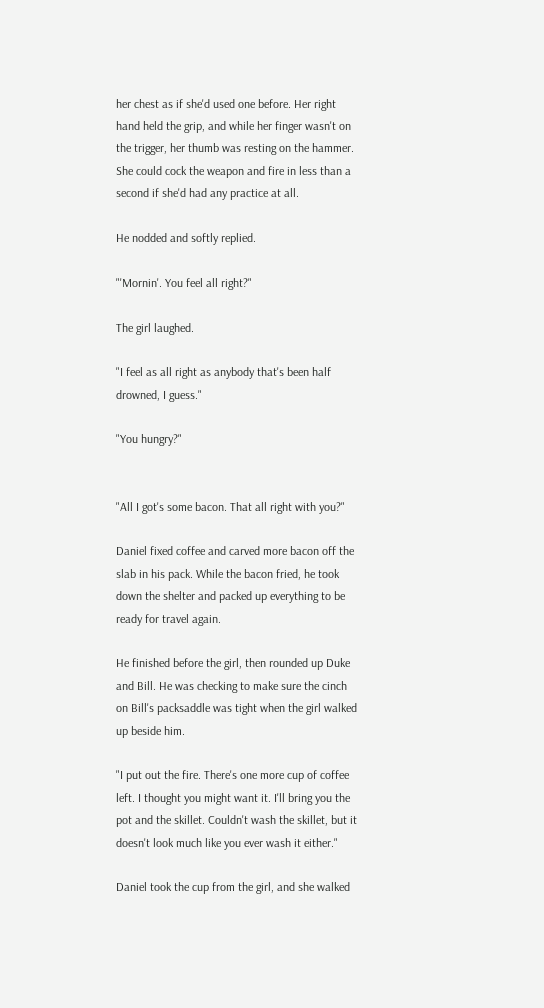her chest as if she'd used one before. Her right hand held the grip, and while her finger wasn't on the trigger, her thumb was resting on the hammer. She could cock the weapon and fire in less than a second if she'd had any practice at all.

He nodded and softly replied.

"'Mornin'. You feel all right?"

The girl laughed.

"I feel as all right as anybody that's been half drowned, I guess."

"You hungry?"


"All I got's some bacon. That all right with you?"

Daniel fixed coffee and carved more bacon off the slab in his pack. While the bacon fried, he took down the shelter and packed up everything to be ready for travel again.

He finished before the girl, then rounded up Duke and Bill. He was checking to make sure the cinch on Bill's packsaddle was tight when the girl walked up beside him.

"I put out the fire. There's one more cup of coffee left. I thought you might want it. I'll bring you the pot and the skillet. Couldn't wash the skillet, but it doesn't look much like you ever wash it either."

Daniel took the cup from the girl, and she walked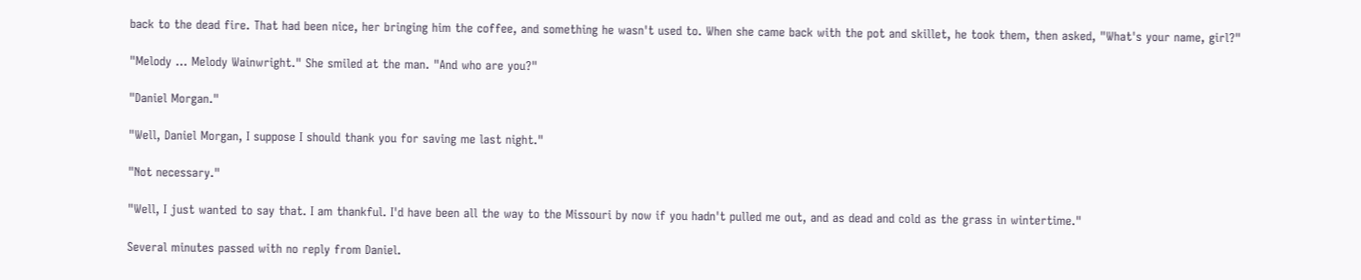back to the dead fire. That had been nice, her bringing him the coffee, and something he wasn't used to. When she came back with the pot and skillet, he took them, then asked, "What's your name, girl?"

"Melody ... Melody Wainwright." She smiled at the man. "And who are you?"

"Daniel Morgan."

"Well, Daniel Morgan, I suppose I should thank you for saving me last night."

"Not necessary."

"Well, I just wanted to say that. I am thankful. I'd have been all the way to the Missouri by now if you hadn't pulled me out, and as dead and cold as the grass in wintertime."

Several minutes passed with no reply from Daniel.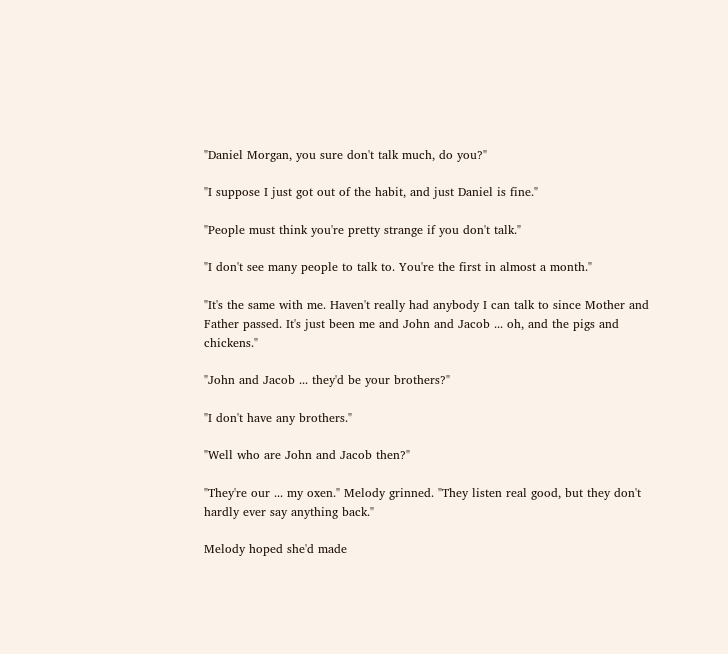"Daniel Morgan, you sure don't talk much, do you?"

"I suppose I just got out of the habit, and just Daniel is fine."

"People must think you're pretty strange if you don't talk."

"I don't see many people to talk to. You're the first in almost a month."

"It's the same with me. Haven't really had anybody I can talk to since Mother and Father passed. It's just been me and John and Jacob ... oh, and the pigs and chickens."

"John and Jacob ... they'd be your brothers?"

"I don't have any brothers."

"Well who are John and Jacob then?"

"They're our ... my oxen." Melody grinned. "They listen real good, but they don't hardly ever say anything back."

Melody hoped she'd made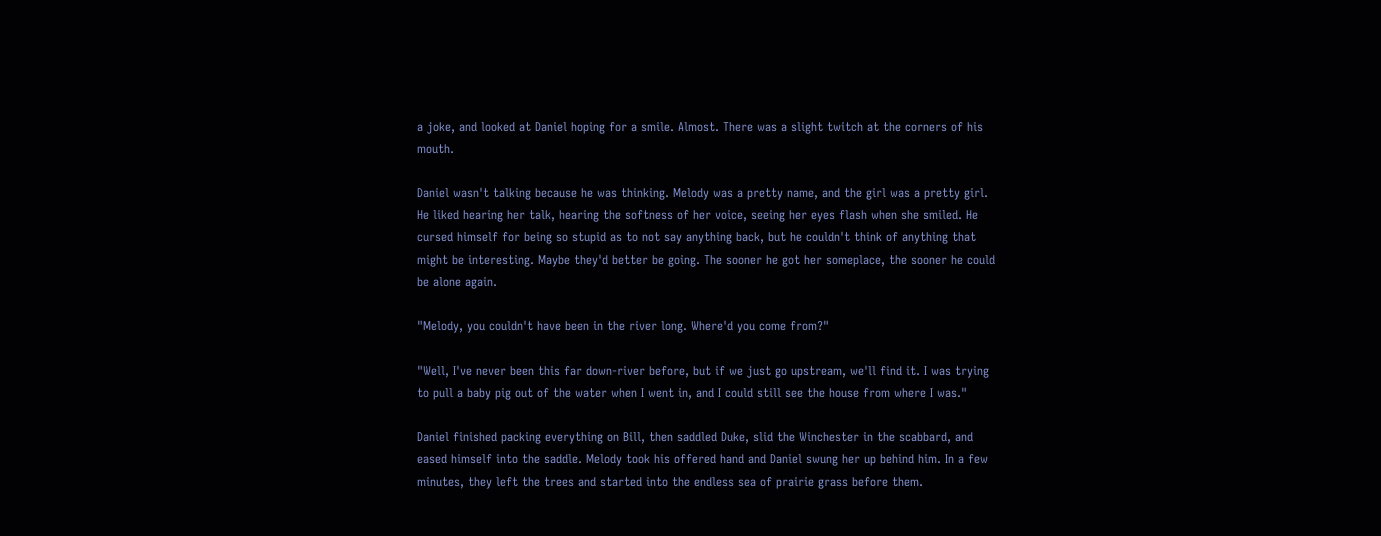a joke, and looked at Daniel hoping for a smile. Almost. There was a slight twitch at the corners of his mouth.

Daniel wasn't talking because he was thinking. Melody was a pretty name, and the girl was a pretty girl. He liked hearing her talk, hearing the softness of her voice, seeing her eyes flash when she smiled. He cursed himself for being so stupid as to not say anything back, but he couldn't think of anything that might be interesting. Maybe they'd better be going. The sooner he got her someplace, the sooner he could be alone again.

"Melody, you couldn't have been in the river long. Where'd you come from?"

"Well, I've never been this far down-river before, but if we just go upstream, we'll find it. I was trying to pull a baby pig out of the water when I went in, and I could still see the house from where I was."

Daniel finished packing everything on Bill, then saddled Duke, slid the Winchester in the scabbard, and eased himself into the saddle. Melody took his offered hand and Daniel swung her up behind him. In a few minutes, they left the trees and started into the endless sea of prairie grass before them.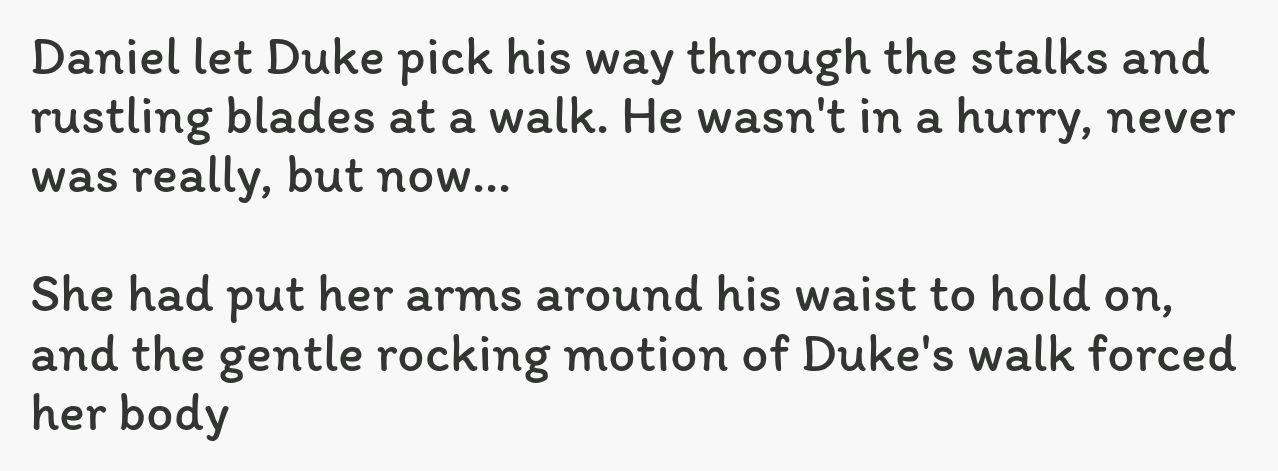Daniel let Duke pick his way through the stalks and rustling blades at a walk. He wasn't in a hurry, never was really, but now...

She had put her arms around his waist to hold on, and the gentle rocking motion of Duke's walk forced her body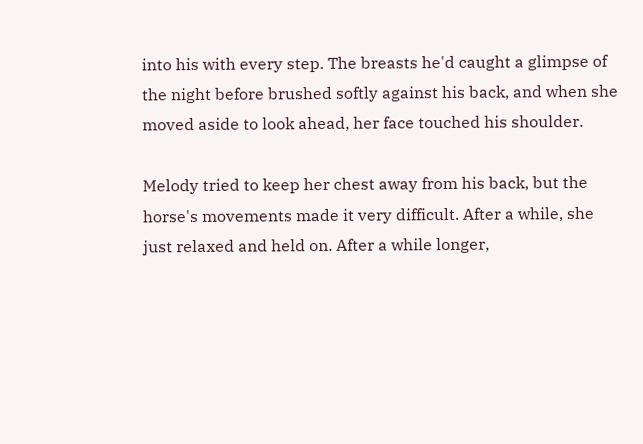into his with every step. The breasts he'd caught a glimpse of the night before brushed softly against his back, and when she moved aside to look ahead, her face touched his shoulder.

Melody tried to keep her chest away from his back, but the horse's movements made it very difficult. After a while, she just relaxed and held on. After a while longer,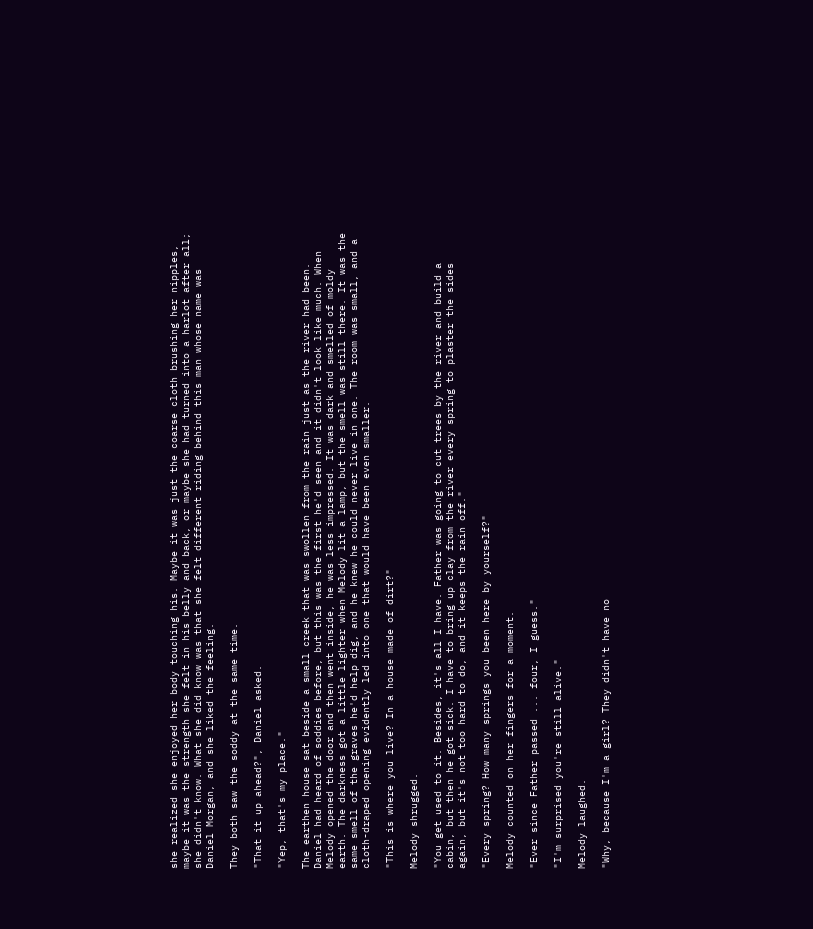she realized she enjoyed her body touching his. Maybe it was just the coarse cloth brushing her nipples, maybe it was the strength she felt in his belly and back, or maybe she had turned into a harlot after all; she didn't know. What she did know was that she felt different riding behind this man whose name was Daniel Morgan, and she liked the feeling.

They both saw the soddy at the same time.

"That it up ahead?", Daniel asked.

"Yep, that's my place."

The earthen house sat beside a small creek that was swollen from the rain just as the river had been. Daniel had heard of soddies before, but this was the first he'd seen and it didn't look like much. When Melody opened the door and then went inside, he was less impressed. It was dark and smelled of moldy earth. The darkness got a little lighter when Melody lit a lamp, but the smell was still there. It was the same smell of the graves he'd help dig, and he knew he could never live in one. The room was small, and a cloth-draped opening evidently led into one that would have been even smaller.

"This is where you live? In a house made of dirt?"

Melody shrugged.

"You get used to it. Besides, it's all I have. Father was going to cut trees by the river and build a cabin, but then he got sick. I have to bring up clay from the river every spring to plaster the sides again, but it's not too hard to do, and it keeps the rain off."

"Every spring? How many springs you been here by yourself?"

Melody counted on her fingers for a moment.

"Ever since Father passed ... four, I guess."

"I'm surprised you're still alive."

Melody laughed.

"Why, because I'm a girl? They didn't have no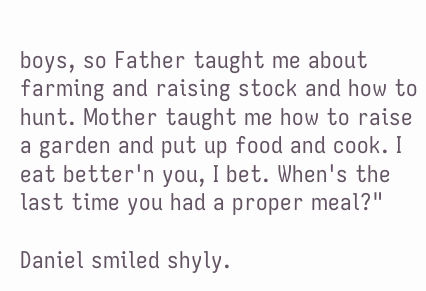boys, so Father taught me about farming and raising stock and how to hunt. Mother taught me how to raise a garden and put up food and cook. I eat better'n you, I bet. When's the last time you had a proper meal?"

Daniel smiled shyly.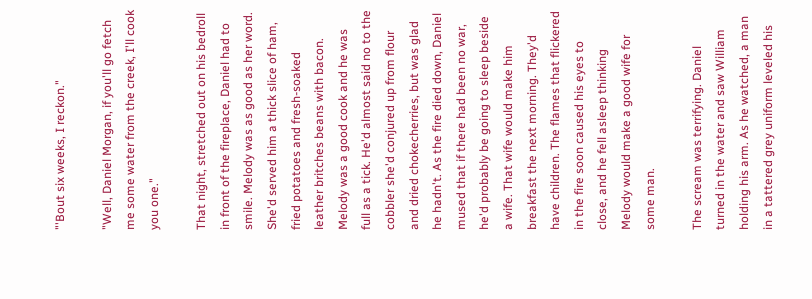"'Bout six weeks, I reckon."

"Well, Daniel Morgan, if you'll go fetch me some water from the creek, I'll cook you one."

That night, stretched out on his bedroll in front of the fireplace, Daniel had to smile. Melody was as good as her word. She'd served him a thick slice of ham, fried potatoes and fresh-soaked leather britches beans with bacon. Melody was a good cook and he was full as a tick. He'd almost said no to the cobbler she'd conjured up from flour and dried chokecherries, but was glad he hadn't. As the fire died down, Daniel mused that if there had been no war, he'd probably be going to sleep beside a wife. That wife would make him breakfast the next morning. They'd have children. The flames that flickered in the fire soon caused his eyes to close, and he fell asleep thinking Melody would make a good wife for some man.

The scream was terrifying. Daniel turned in the water and saw William holding his arm. As he watched, a man in a tattered grey uniform leveled his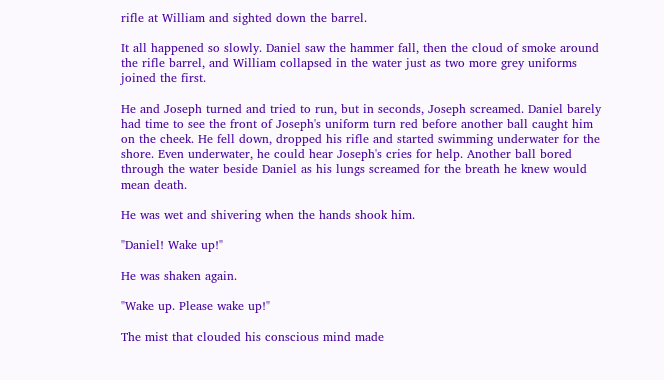rifle at William and sighted down the barrel.

It all happened so slowly. Daniel saw the hammer fall, then the cloud of smoke around the rifle barrel, and William collapsed in the water just as two more grey uniforms joined the first.

He and Joseph turned and tried to run, but in seconds, Joseph screamed. Daniel barely had time to see the front of Joseph's uniform turn red before another ball caught him on the cheek. He fell down, dropped his rifle and started swimming underwater for the shore. Even underwater, he could hear Joseph's cries for help. Another ball bored through the water beside Daniel as his lungs screamed for the breath he knew would mean death.

He was wet and shivering when the hands shook him.

"Daniel! Wake up!"

He was shaken again.

"Wake up. Please wake up!"

The mist that clouded his conscious mind made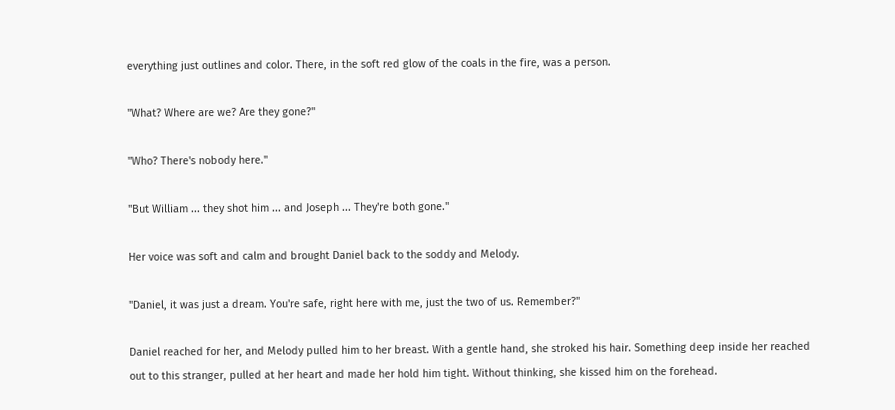everything just outlines and color. There, in the soft red glow of the coals in the fire, was a person.

"What? Where are we? Are they gone?"

"Who? There's nobody here."

"But William ... they shot him ... and Joseph ... They're both gone."

Her voice was soft and calm and brought Daniel back to the soddy and Melody.

"Daniel, it was just a dream. You're safe, right here with me, just the two of us. Remember?"

Daniel reached for her, and Melody pulled him to her breast. With a gentle hand, she stroked his hair. Something deep inside her reached out to this stranger, pulled at her heart and made her hold him tight. Without thinking, she kissed him on the forehead.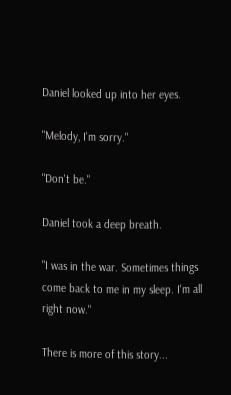Daniel looked up into her eyes.

"Melody, I'm sorry."

"Don't be."

Daniel took a deep breath.

"I was in the war. Sometimes things come back to me in my sleep. I'm all right now."

There is more of this story...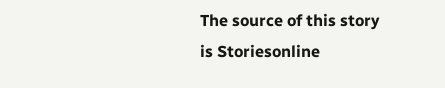The source of this story is Storiesonline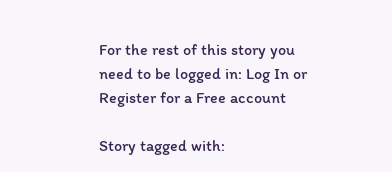For the rest of this story you need to be logged in: Log In or Register for a Free account

Story tagged with: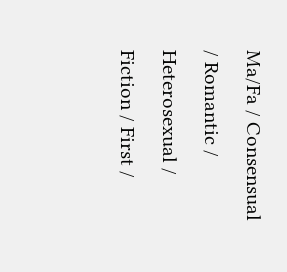Ma/Fa / Consensual / Romantic / Heterosexual / Fiction / First /